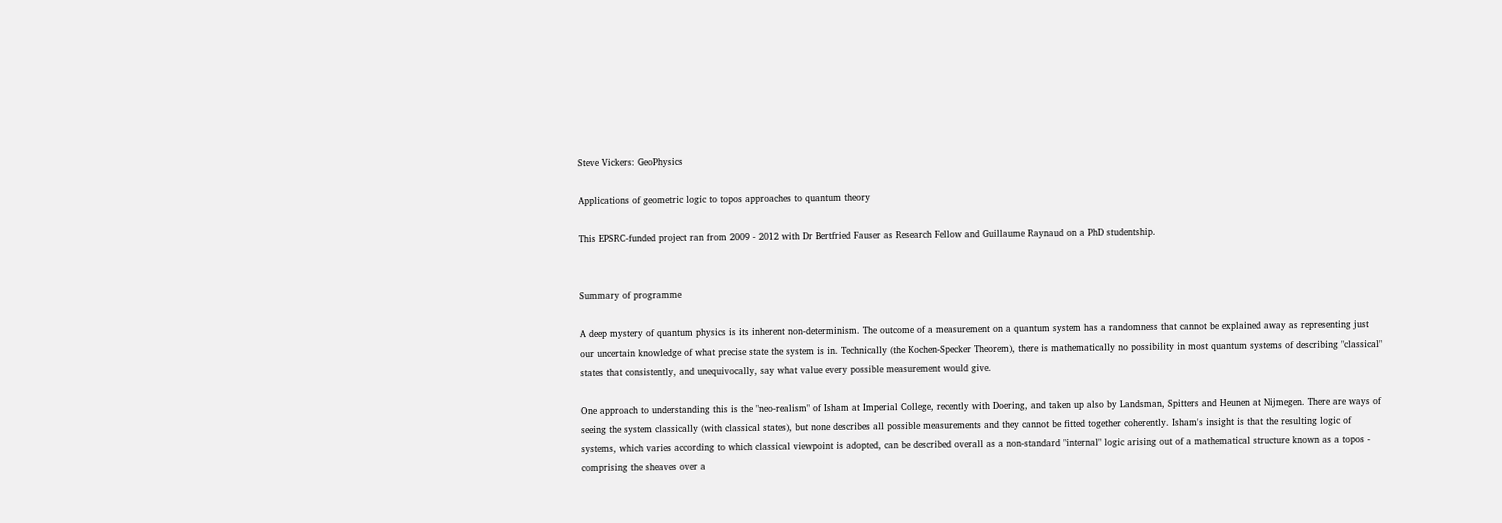Steve Vickers: GeoPhysics

Applications of geometric logic to topos approaches to quantum theory

This EPSRC-funded project ran from 2009 - 2012 with Dr Bertfried Fauser as Research Fellow and Guillaume Raynaud on a PhD studentship.


Summary of programme

A deep mystery of quantum physics is its inherent non-determinism. The outcome of a measurement on a quantum system has a randomness that cannot be explained away as representing just our uncertain knowledge of what precise state the system is in. Technically (the Kochen-Specker Theorem), there is mathematically no possibility in most quantum systems of describing "classical" states that consistently, and unequivocally, say what value every possible measurement would give.

One approach to understanding this is the "neo-realism" of Isham at Imperial College, recently with Doering, and taken up also by Landsman, Spitters and Heunen at Nijmegen. There are ways of seeing the system classically (with classical states), but none describes all possible measurements and they cannot be fitted together coherently. Isham's insight is that the resulting logic of systems, which varies according to which classical viewpoint is adopted, can be described overall as a non-standard "internal" logic arising out of a mathematical structure known as a topos - comprising the sheaves over a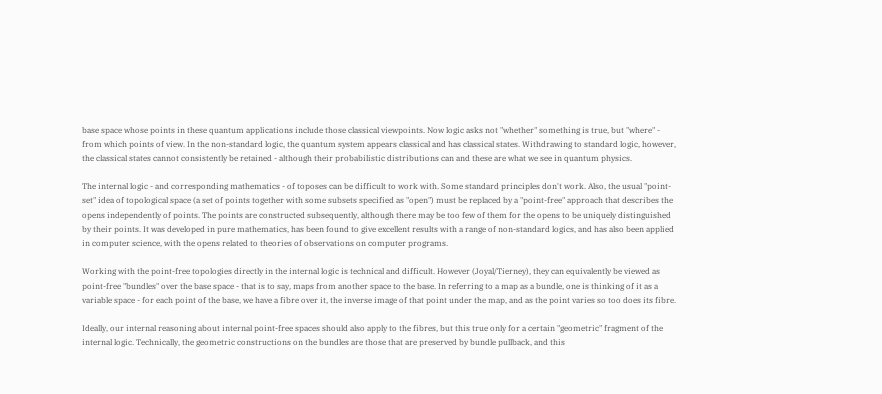base space whose points in these quantum applications include those classical viewpoints. Now logic asks not "whether" something is true, but "where" - from which points of view. In the non-standard logic, the quantum system appears classical and has classical states. Withdrawing to standard logic, however, the classical states cannot consistently be retained - although their probabilistic distributions can and these are what we see in quantum physics.

The internal logic - and corresponding mathematics - of toposes can be difficult to work with. Some standard principles don't work. Also, the usual "point-set" idea of topological space (a set of points together with some subsets specified as "open") must be replaced by a "point-free" approach that describes the opens independently of points. The points are constructed subsequently, although there may be too few of them for the opens to be uniquely distinguished by their points. It was developed in pure mathematics, has been found to give excellent results with a range of non-standard logics, and has also been applied in computer science, with the opens related to theories of observations on computer programs.

Working with the point-free topologies directly in the internal logic is technical and difficult. However (Joyal/Tierney), they can equivalently be viewed as point-free "bundles" over the base space - that is to say, maps from another space to the base. In referring to a map as a bundle, one is thinking of it as a variable space - for each point of the base, we have a fibre over it, the inverse image of that point under the map, and as the point varies so too does its fibre.

Ideally, our internal reasoning about internal point-free spaces should also apply to the fibres, but this true only for a certain "geometric" fragment of the internal logic. Technically, the geometric constructions on the bundles are those that are preserved by bundle pullback, and this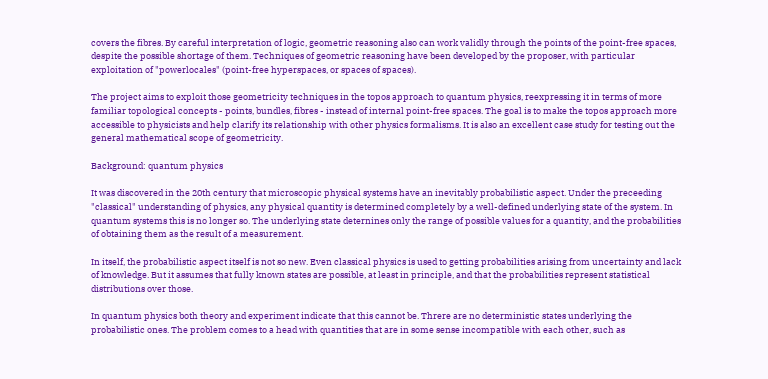covers the fibres. By careful interpretation of logic, geometric reasoning also can work validly through the points of the point-free spaces, despite the possible shortage of them. Techniques of geometric reasoning have been developed by the proposer, with particular exploitation of "powerlocales" (point-free hyperspaces, or spaces of spaces).

The project aims to exploit those geometricity techniques in the topos approach to quantum physics, reexpressing it in terms of more familiar topological concepts - points, bundles, fibres - instead of internal point-free spaces. The goal is to make the topos approach more accessible to physicists and help clarify its relationship with other physics formalisms. It is also an excellent case study for testing out the general mathematical scope of geometricity.

Background: quantum physics

It was discovered in the 20th century that microscopic physical systems have an inevitably probabilistic aspect. Under the preceeding "classical" understanding of physics, any physical quantity is determined completely by a well-defined underlying state of the system. In quantum systems this is no longer so. The underlying state deternines only the range of possible values for a quantity, and the probabilities of obtaining them as the result of a measurement.

In itself, the probabilistic aspect itself is not so new. Even classical physics is used to getting probabilities arising from uncertainty and lack of knowledge. But it assumes that fully known states are possible, at least in principle, and that the probabilities represent statistical distributions over those.

In quantum physics both theory and experiment indicate that this cannot be. Threre are no deterministic states underlying the probabilistic ones. The problem comes to a head with quantities that are in some sense incompatible with each other, such as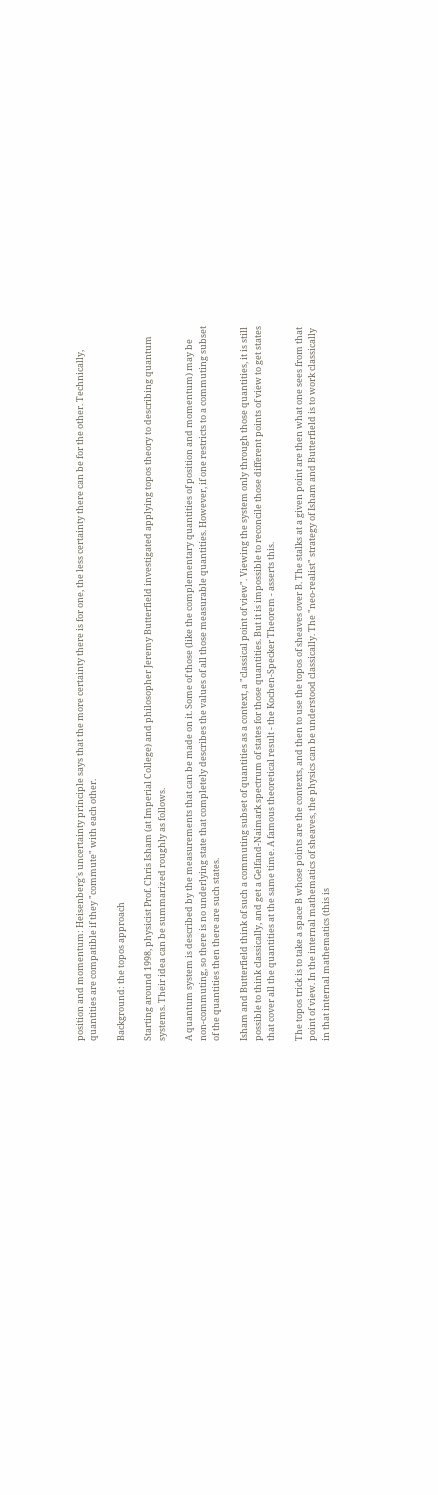position and momentum: Heisenberg's uncertainty principle says that the more certainty there is for one, the less certainty there can be for the other. Technically, quantities are compatible if they "commute" with each other.

Background: the topos approach

Starting around 1998, physicist Prof. Chris Isham (at Imperial College) and philosopher Jeremy Butterfield investigated applying topos theory to describing quantum systems. Their idea can be summarized roughly as follows.

A quantum system is described by the measurements that can be made on it. Some of those (like the complementary quantities of position and momentum) may be non-commuting, so there is no underlying state that completely describes the values of all those measurable quantities. However, if one restricts to a commuting subset of the quantities then there are such states.

Isham and Butterfield think of such a commuting subset of quantities as a context, a "classical point of view". Viewing the system only through those quantities, it is still possible to think classically, and get a Gelfand-Naimark spectrum of states for those quantities. But it is impossible to reconcile those different points of view to get states that cover all the quantities at the same time. A famous theoretical result - the Kochen-Specker Theorem - asserts this.

The topos trick is to take a space B whose points are the contexts, and then to use the topos of sheaves over B. The stalks at a given point are then what one sees from that point of view. In the internal mathematics of sheaves, the physics can be understood classically. The "neo-realist" strategy of Isham and Butterfield is to work classically in that internal mathematics (this is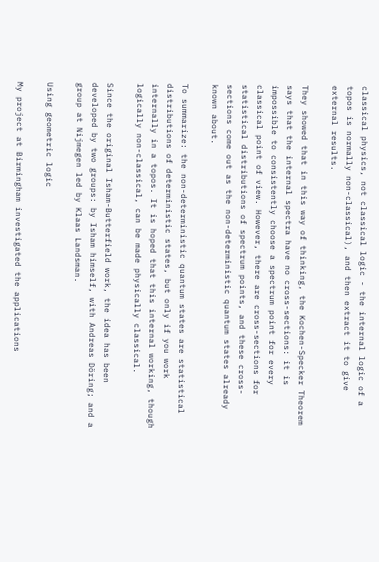classical physics, not classical logic - the internal logic of a topos is normally non-classical), and then extract it to give external results.

They showed that in this way of thinking, the Kochen-Specker Theorem says that the internal spectra have no cross-sections: it is impossible to consistently choose a spectrum point for every classical point of view. However, there are cross-sections for statistical distributions of spectrum points, and these cross-sections come out as the non-deterministic quantum states already known about.

To summarize: the non-deterministic quantum states are statistical distributions of deterministic states, but only if you work internally in a topos. It is hoped that this internal working, though logically non-classical, can be made physically classical.

Since the original Isham-Butterfield work, the idea has been developed by two groups: by Isham himself, with Andreas Döring; and a group at Nijmegen led by Klaas Landsman.

Using geometric logic

My project at Birmingham investigated the applications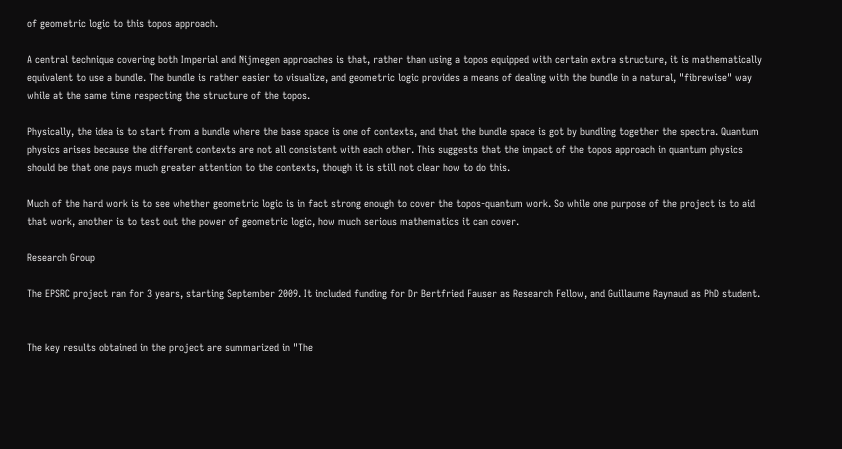of geometric logic to this topos approach.

A central technique covering both Imperial and Nijmegen approaches is that, rather than using a topos equipped with certain extra structure, it is mathematically equivalent to use a bundle. The bundle is rather easier to visualize, and geometric logic provides a means of dealing with the bundle in a natural, "fibrewise" way while at the same time respecting the structure of the topos.

Physically, the idea is to start from a bundle where the base space is one of contexts, and that the bundle space is got by bundling together the spectra. Quantum physics arises because the different contexts are not all consistent with each other. This suggests that the impact of the topos approach in quantum physics should be that one pays much greater attention to the contexts, though it is still not clear how to do this.

Much of the hard work is to see whether geometric logic is in fact strong enough to cover the topos-quantum work. So while one purpose of the project is to aid that work, another is to test out the power of geometric logic, how much serious mathematics it can cover.

Research Group

The EPSRC project ran for 3 years, starting September 2009. It included funding for Dr Bertfried Fauser as Research Fellow, and Guillaume Raynaud as PhD student.


The key results obtained in the project are summarized in "The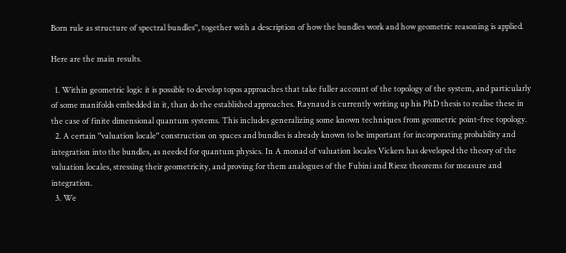Born rule as structure of spectral bundles", together with a description of how the bundles work and how geometric reasoning is applied.

Here are the main results.

  1. Within geometric logic it is possible to develop topos approaches that take fuller account of the topology of the system, and particularly of some manifolds embedded in it, than do the established approaches. Raynaud is currently writing up his PhD thesis to realise these in the case of finite dimensional quantum systems. This includes generalizing some known techniques from geometric point-free topology.
  2. A certain "valuation locale" construction on spaces and bundles is already known to be important for incorporating probability and integration into the bundles, as needed for quantum physics. In A monad of valuation locales Vickers has developed the theory of the valuation locales, stressing their geometricity, and proving for them analogues of the Fubini and Riesz theorems for measure and integration.
  3. We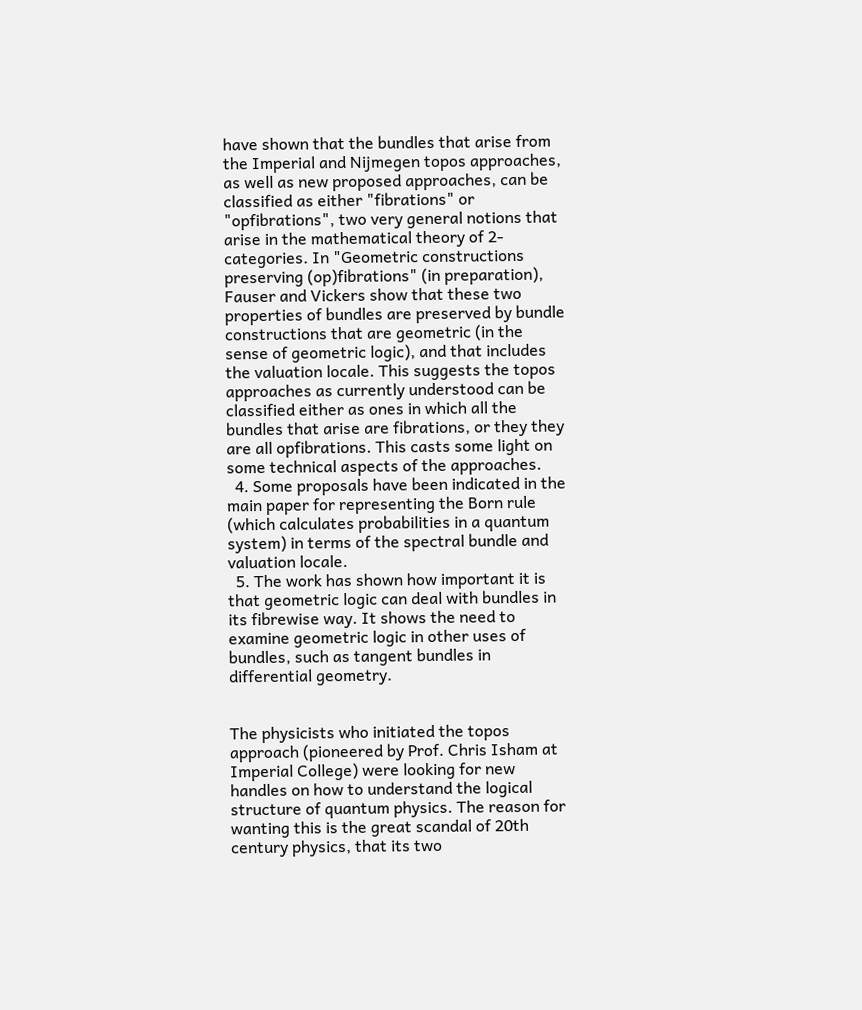have shown that the bundles that arise from the Imperial and Nijmegen topos approaches, as well as new proposed approaches, can be classified as either "fibrations" or "opfibrations", two very general notions that arise in the mathematical theory of 2-categories. In "Geometric constructions preserving (op)fibrations" (in preparation), Fauser and Vickers show that these two properties of bundles are preserved by bundle constructions that are geometric (in the sense of geometric logic), and that includes the valuation locale. This suggests the topos approaches as currently understood can be classified either as ones in which all the bundles that arise are fibrations, or they they are all opfibrations. This casts some light on some technical aspects of the approaches.
  4. Some proposals have been indicated in the main paper for representing the Born rule (which calculates probabilities in a quantum system) in terms of the spectral bundle and valuation locale.
  5. The work has shown how important it is that geometric logic can deal with bundles in its fibrewise way. It shows the need to examine geometric logic in other uses of bundles, such as tangent bundles in differential geometry.


The physicists who initiated the topos approach (pioneered by Prof. Chris Isham at Imperial College) were looking for new handles on how to understand the logical structure of quantum physics. The reason for wanting this is the great scandal of 20th century physics, that its two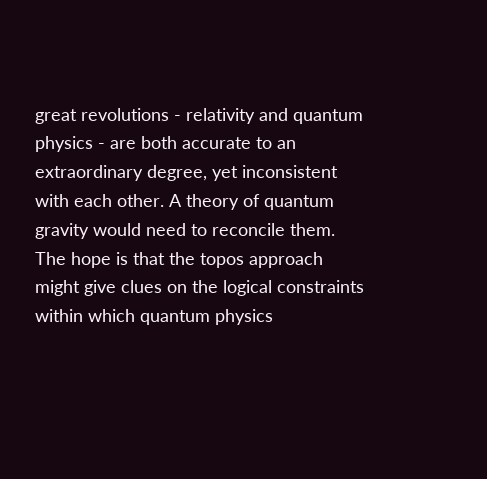great revolutions - relativity and quantum physics - are both accurate to an extraordinary degree, yet inconsistent with each other. A theory of quantum gravity would need to reconcile them. The hope is that the topos approach might give clues on the logical constraints within which quantum physics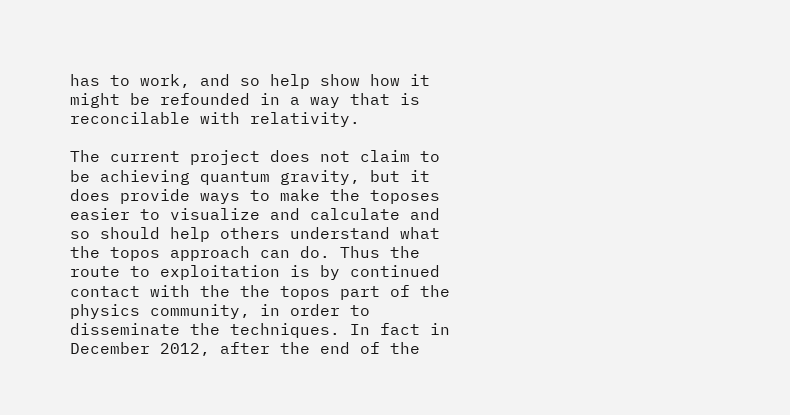has to work, and so help show how it might be refounded in a way that is reconcilable with relativity.

The current project does not claim to be achieving quantum gravity, but it does provide ways to make the toposes easier to visualize and calculate and so should help others understand what the topos approach can do. Thus the route to exploitation is by continued contact with the the topos part of the physics community, in order to disseminate the techniques. In fact in December 2012, after the end of the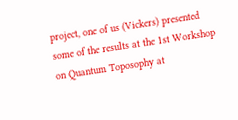project, one of us (Vickers) presented some of the results at the 1st Workshop on Quantum Toposophy at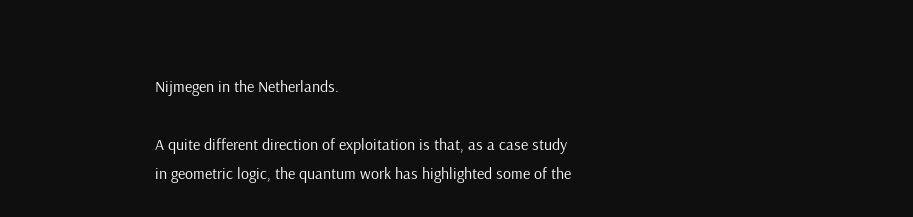Nijmegen in the Netherlands.

A quite different direction of exploitation is that, as a case study in geometric logic, the quantum work has highlighted some of the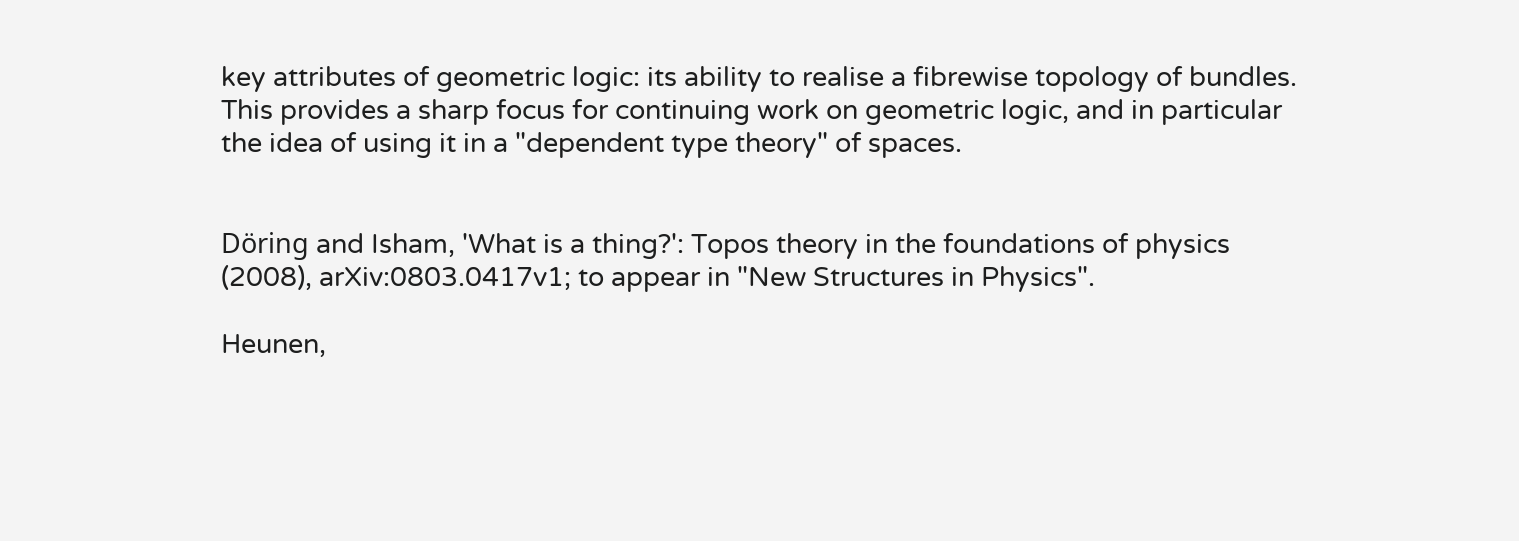key attributes of geometric logic: its ability to realise a fibrewise topology of bundles. This provides a sharp focus for continuing work on geometric logic, and in particular the idea of using it in a "dependent type theory" of spaces.


Döring and Isham, 'What is a thing?': Topos theory in the foundations of physics (2008), arXiv:0803.0417v1; to appear in "New Structures in Physics".

Heunen,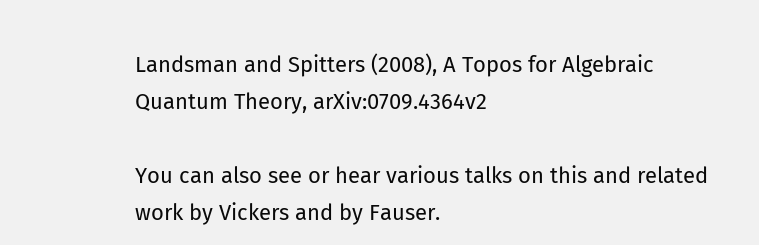Landsman and Spitters (2008), A Topos for Algebraic Quantum Theory, arXiv:0709.4364v2

You can also see or hear various talks on this and related work by Vickers and by Fauser.